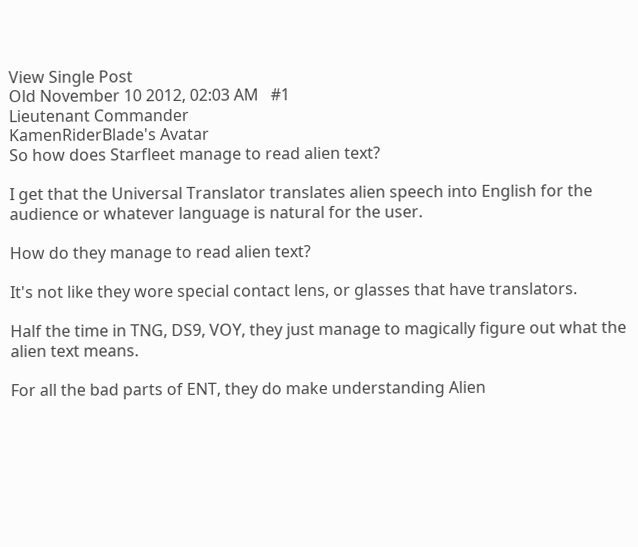View Single Post
Old November 10 2012, 02:03 AM   #1
Lieutenant Commander
KamenRiderBlade's Avatar
So how does Starfleet manage to read alien text?

I get that the Universal Translator translates alien speech into English for the audience or whatever language is natural for the user.

How do they manage to read alien text?

It's not like they wore special contact lens, or glasses that have translators.

Half the time in TNG, DS9, VOY, they just manage to magically figure out what the alien text means.

For all the bad parts of ENT, they do make understanding Alien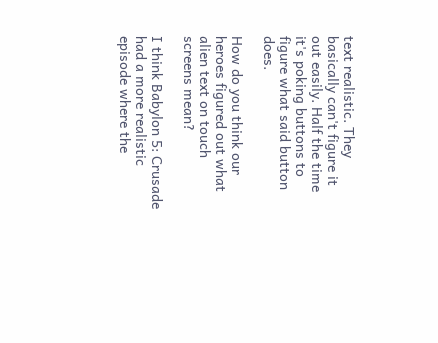text realistic. They basically can't figure it out easily. Half the time it's poking buttons to figure what said button does.

How do you think our heroes figured out what alien text on touch screens mean?

I think Babylon 5: Crusade had a more realistic episode where the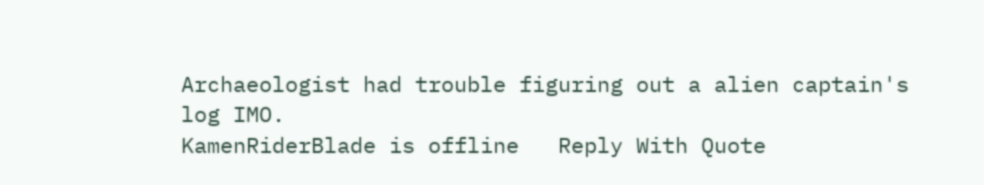Archaeologist had trouble figuring out a alien captain's log IMO.
KamenRiderBlade is offline   Reply With Quote